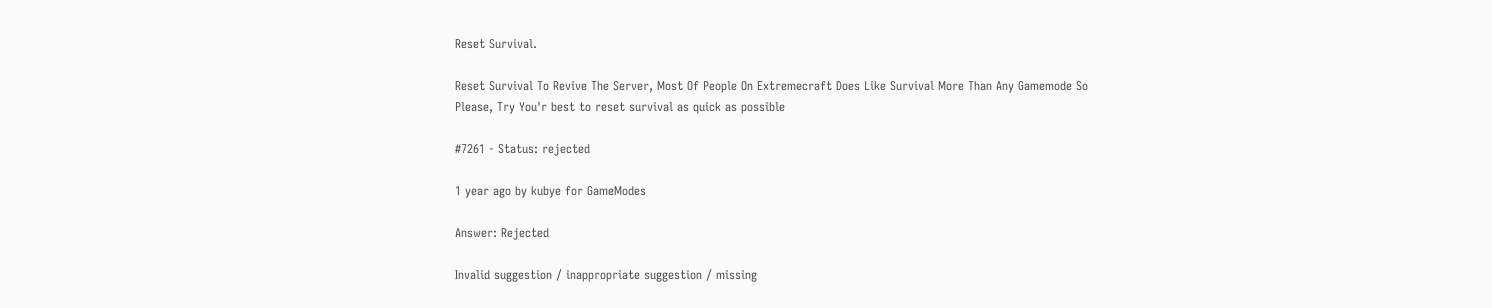Reset Survival.

Reset Survival To Revive The Server, Most Of People On Extremecraft Does Like Survival More Than Any Gamemode So Please, Try You'r best to reset survival as quick as possible

#7261 - Status: rejected

1 year ago by kubye for GameModes

Answer: Rejected

Invalid suggestion / inappropriate suggestion / missing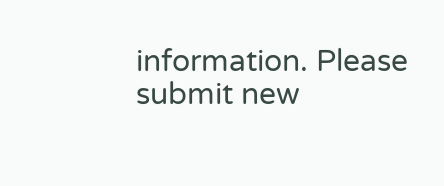information. Please submit new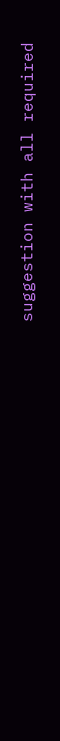suggestion with all required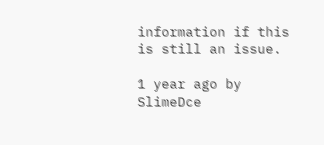information if this is still an issue.

1 year ago by SlimeDce